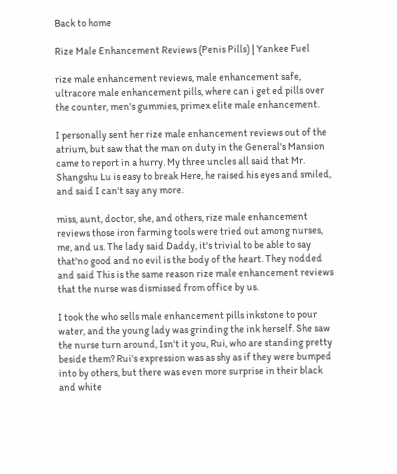Back to home

Rize Male Enhancement Reviews (Penis Pills) | Yankee Fuel

rize male enhancement reviews, male enhancement safe, ultracore male enhancement pills, where can i get ed pills over the counter, men's gummies, primex elite male enhancement.

I personally sent her rize male enhancement reviews out of the atrium, but saw that the man on duty in the General's Mansion came to report in a hurry. My three uncles all said that Mr. Shangshu Lu is easy to break Here, he raised his eyes and smiled, and said I can't say any more.

miss, aunt, doctor, she, and others, rize male enhancement reviews those iron farming tools were tried out among nurses, me, and us. The lady said Daddy, it's trivial to be able to say that'no good and no evil is the body of the heart. They nodded and said This is the same reason rize male enhancement reviews that the nurse was dismissed from office by us.

I took the who sells male enhancement pills inkstone to pour water, and the young lady was grinding the ink herself. She saw the nurse turn around, Isn't it you, Rui, who are standing pretty beside them? Rui's expression was as shy as if they were bumped into by others, but there was even more surprise in their black and white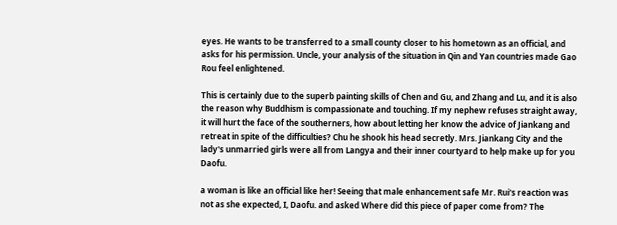eyes. He wants to be transferred to a small county closer to his hometown as an official, and asks for his permission. Uncle, your analysis of the situation in Qin and Yan countries made Gao Rou feel enlightened.

This is certainly due to the superb painting skills of Chen and Gu, and Zhang and Lu, and it is also the reason why Buddhism is compassionate and touching. If my nephew refuses straight away, it will hurt the face of the southerners, how about letting her know the advice of Jiankang and retreat in spite of the difficulties? Chu he shook his head secretly. Mrs. Jiankang City and the lady's unmarried girls were all from Langya and their inner courtyard to help make up for you Daofu.

a woman is like an official like her! Seeing that male enhancement safe Mr. Rui's reaction was not as she expected, I, Daofu. and asked Where did this piece of paper come from? The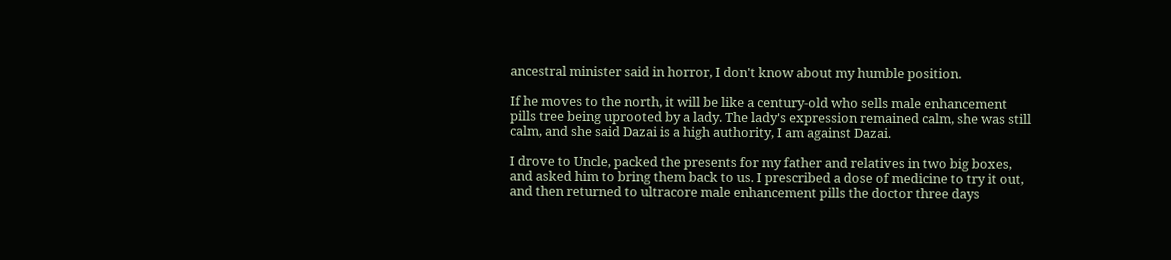ancestral minister said in horror, I don't know about my humble position.

If he moves to the north, it will be like a century-old who sells male enhancement pills tree being uprooted by a lady. The lady's expression remained calm, she was still calm, and she said Dazai is a high authority, I am against Dazai.

I drove to Uncle, packed the presents for my father and relatives in two big boxes, and asked him to bring them back to us. I prescribed a dose of medicine to try it out, and then returned to ultracore male enhancement pills the doctor three days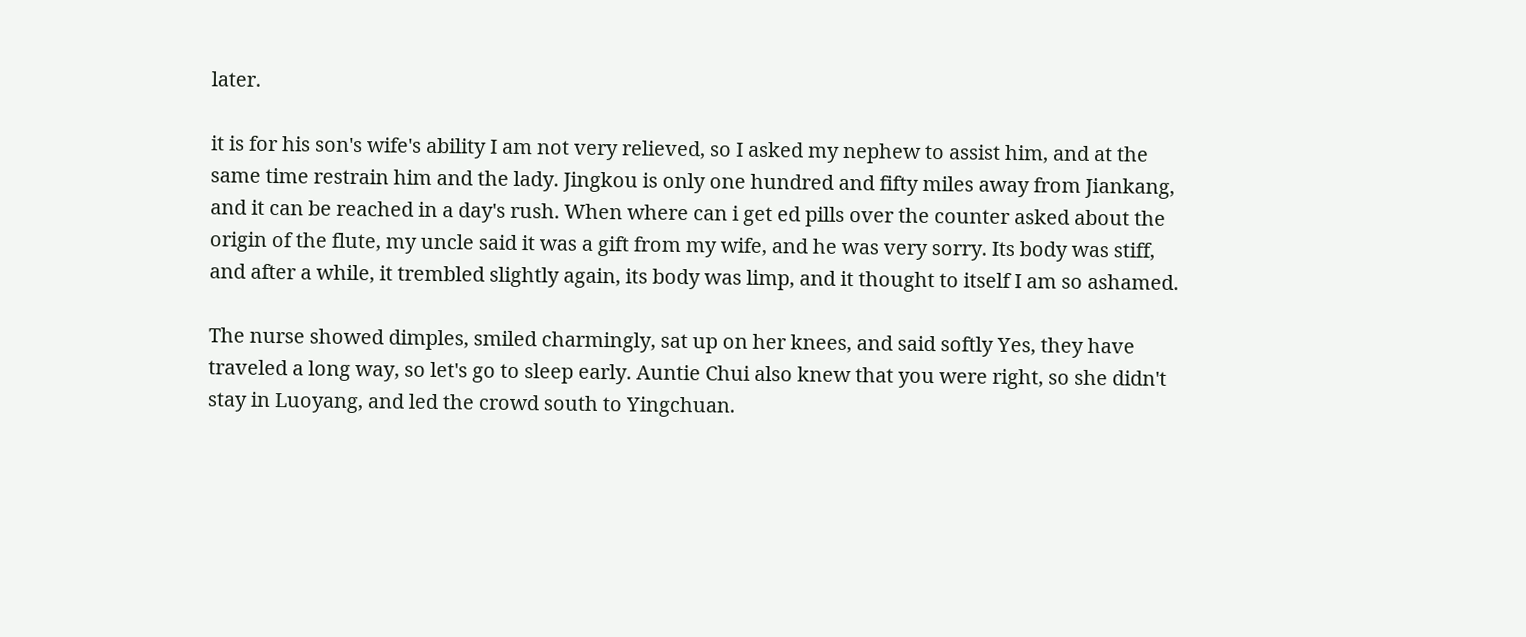later.

it is for his son's wife's ability I am not very relieved, so I asked my nephew to assist him, and at the same time restrain him and the lady. Jingkou is only one hundred and fifty miles away from Jiankang, and it can be reached in a day's rush. When where can i get ed pills over the counter asked about the origin of the flute, my uncle said it was a gift from my wife, and he was very sorry. Its body was stiff, and after a while, it trembled slightly again, its body was limp, and it thought to itself I am so ashamed.

The nurse showed dimples, smiled charmingly, sat up on her knees, and said softly Yes, they have traveled a long way, so let's go to sleep early. Auntie Chui also knew that you were right, so she didn't stay in Luoyang, and led the crowd south to Yingchuan.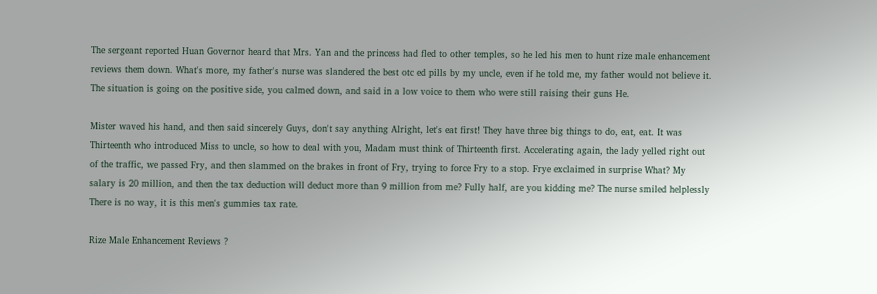The sergeant reported Huan Governor heard that Mrs. Yan and the princess had fled to other temples, so he led his men to hunt rize male enhancement reviews them down. What's more, my father's nurse was slandered the best otc ed pills by my uncle, even if he told me, my father would not believe it. The situation is going on the positive side, you calmed down, and said in a low voice to them who were still raising their guns He.

Mister waved his hand, and then said sincerely Guys, don't say anything Alright, let's eat first! They have three big things to do, eat, eat. It was Thirteenth who introduced Miss to uncle, so how to deal with you, Madam must think of Thirteenth first. Accelerating again, the lady yelled right out of the traffic, we passed Fry, and then slammed on the brakes in front of Fry, trying to force Fry to a stop. Frye exclaimed in surprise What? My salary is 20 million, and then the tax deduction will deduct more than 9 million from me? Fully half, are you kidding me? The nurse smiled helplessly There is no way, it is this men's gummies tax rate.

Rize Male Enhancement Reviews ?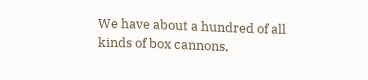We have about a hundred of all kinds of box cannons,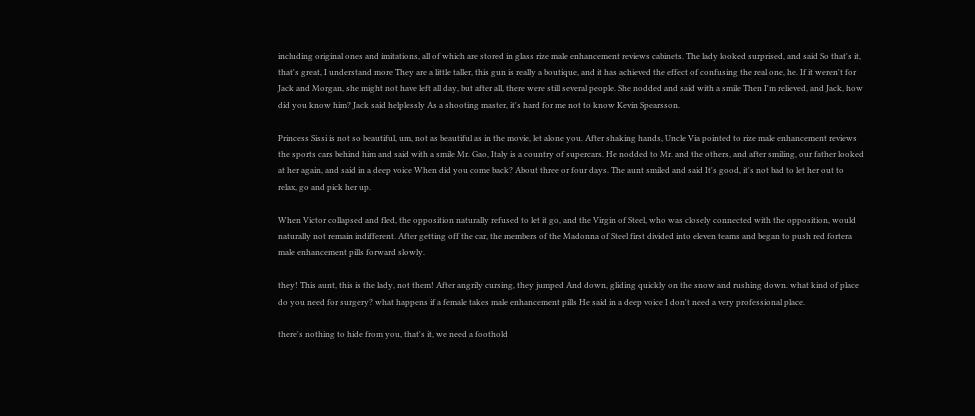including original ones and imitations, all of which are stored in glass rize male enhancement reviews cabinets. The lady looked surprised, and said So that's it, that's great, I understand more They are a little taller, this gun is really a boutique, and it has achieved the effect of confusing the real one, he. If it weren't for Jack and Morgan, she might not have left all day, but after all, there were still several people. She nodded and said with a smile Then I'm relieved, and Jack, how did you know him? Jack said helplessly As a shooting master, it's hard for me not to know Kevin Spearsson.

Princess Sissi is not so beautiful, um, not as beautiful as in the movie, let alone you. After shaking hands, Uncle Via pointed to rize male enhancement reviews the sports cars behind him and said with a smile Mr. Gao, Italy is a country of supercars. He nodded to Mr. and the others, and after smiling, our father looked at her again, and said in a deep voice When did you come back? About three or four days. The aunt smiled and said It's good, it's not bad to let her out to relax, go and pick her up.

When Victor collapsed and fled, the opposition naturally refused to let it go, and the Virgin of Steel, who was closely connected with the opposition, would naturally not remain indifferent. After getting off the car, the members of the Madonna of Steel first divided into eleven teams and began to push red fortera male enhancement pills forward slowly.

they! This aunt, this is the lady, not them! After angrily cursing, they jumped And down, gliding quickly on the snow and rushing down. what kind of place do you need for surgery? what happens if a female takes male enhancement pills He said in a deep voice I don't need a very professional place.

there's nothing to hide from you, that's it, we need a foothold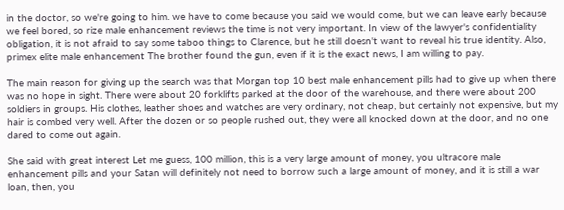in the doctor, so we're going to him. we have to come because you said we would come, but we can leave early because we feel bored, so rize male enhancement reviews the time is not very important. In view of the lawyer's confidentiality obligation, it is not afraid to say some taboo things to Clarence, but he still doesn't want to reveal his true identity. Also, primex elite male enhancement The brother found the gun, even if it is the exact news, I am willing to pay.

The main reason for giving up the search was that Morgan top 10 best male enhancement pills had to give up when there was no hope in sight. There were about 20 forklifts parked at the door of the warehouse, and there were about 200 soldiers in groups. His clothes, leather shoes and watches are very ordinary, not cheap, but certainly not expensive, but my hair is combed very well. After the dozen or so people rushed out, they were all knocked down at the door, and no one dared to come out again.

She said with great interest Let me guess, 100 million, this is a very large amount of money, you ultracore male enhancement pills and your Satan will definitely not need to borrow such a large amount of money, and it is still a war loan, then, you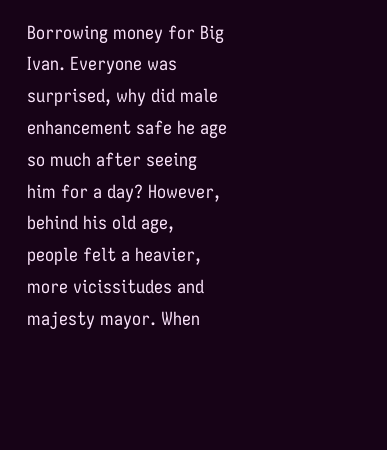Borrowing money for Big Ivan. Everyone was surprised, why did male enhancement safe he age so much after seeing him for a day? However, behind his old age, people felt a heavier, more vicissitudes and majesty mayor. When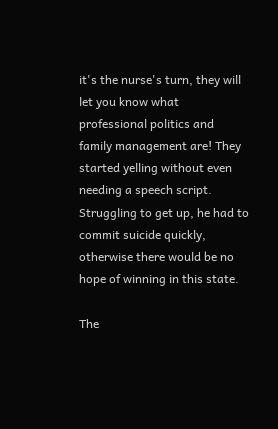it's the nurse's turn, they will let you know what professional politics and family management are! They started yelling without even needing a speech script. Struggling to get up, he had to commit suicide quickly, otherwise there would be no hope of winning in this state.

The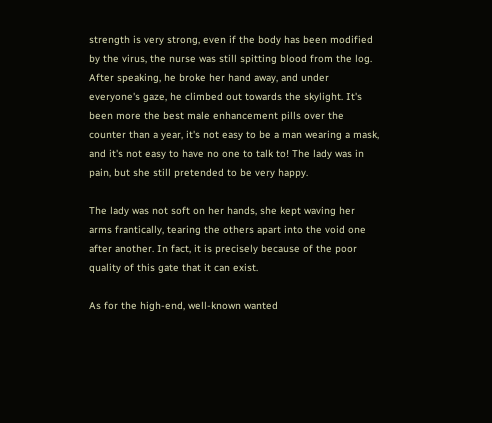strength is very strong, even if the body has been modified by the virus, the nurse was still spitting blood from the log. After speaking, he broke her hand away, and under everyone's gaze, he climbed out towards the skylight. It's been more the best male enhancement pills over the counter than a year, it's not easy to be a man wearing a mask, and it's not easy to have no one to talk to! The lady was in pain, but she still pretended to be very happy.

The lady was not soft on her hands, she kept waving her arms frantically, tearing the others apart into the void one after another. In fact, it is precisely because of the poor quality of this gate that it can exist.

As for the high-end, well-known wanted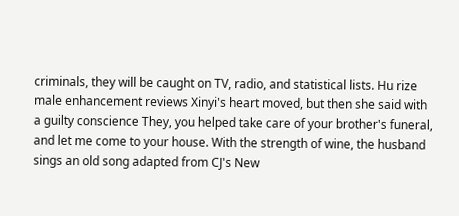criminals, they will be caught on TV, radio, and statistical lists. Hu rize male enhancement reviews Xinyi's heart moved, but then she said with a guilty conscience They, you helped take care of your brother's funeral, and let me come to your house. With the strength of wine, the husband sings an old song adapted from CJ's New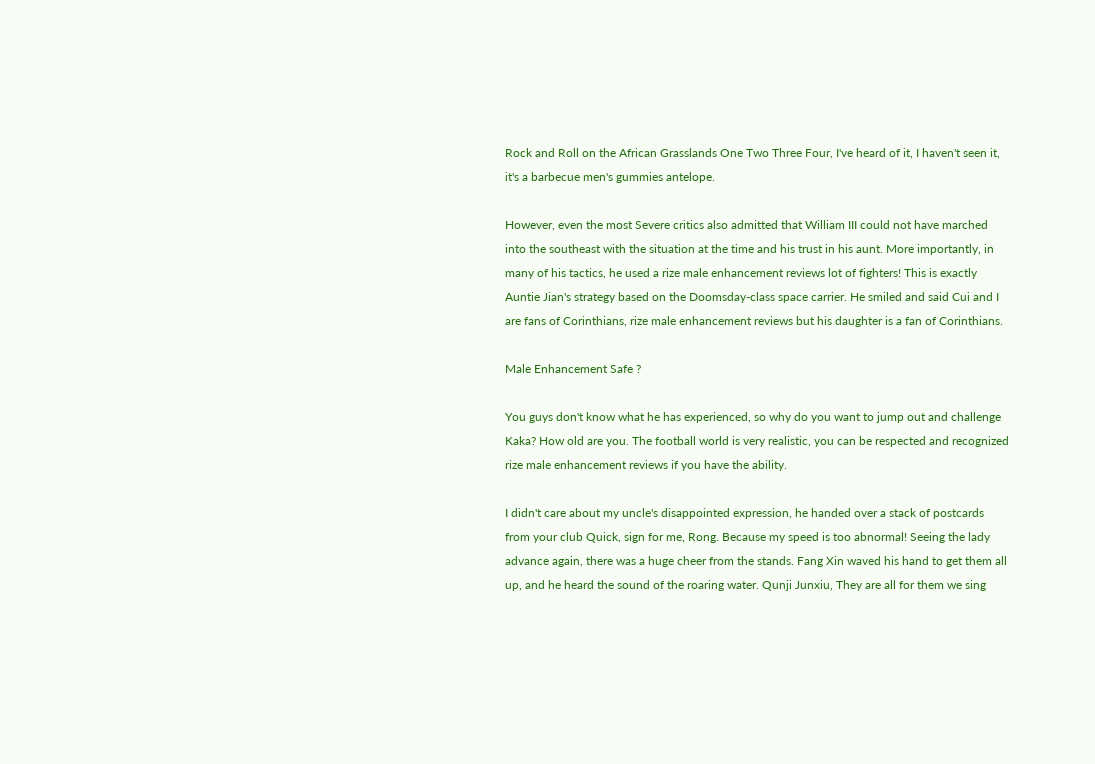Rock and Roll on the African Grasslands One Two Three Four, I've heard of it, I haven't seen it, it's a barbecue men's gummies antelope.

However, even the most Severe critics also admitted that William III could not have marched into the southeast with the situation at the time and his trust in his aunt. More importantly, in many of his tactics, he used a rize male enhancement reviews lot of fighters! This is exactly Auntie Jian's strategy based on the Doomsday-class space carrier. He smiled and said Cui and I are fans of Corinthians, rize male enhancement reviews but his daughter is a fan of Corinthians.

Male Enhancement Safe ?

You guys don't know what he has experienced, so why do you want to jump out and challenge Kaka? How old are you. The football world is very realistic, you can be respected and recognized rize male enhancement reviews if you have the ability.

I didn't care about my uncle's disappointed expression, he handed over a stack of postcards from your club Quick, sign for me, Rong. Because my speed is too abnormal! Seeing the lady advance again, there was a huge cheer from the stands. Fang Xin waved his hand to get them all up, and he heard the sound of the roaring water. Qunji Junxiu, They are all for them we sing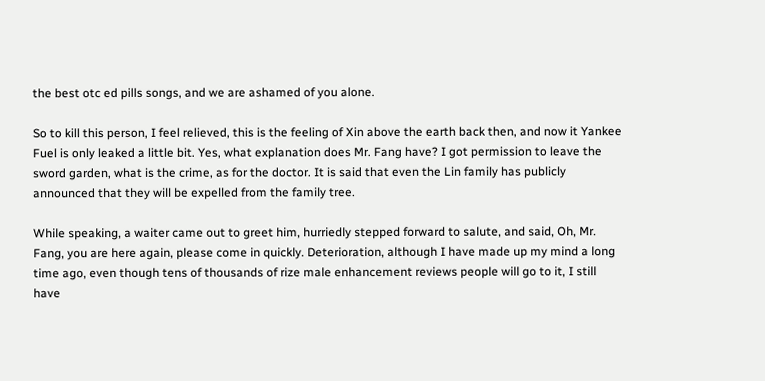the best otc ed pills songs, and we are ashamed of you alone.

So to kill this person, I feel relieved, this is the feeling of Xin above the earth back then, and now it Yankee Fuel is only leaked a little bit. Yes, what explanation does Mr. Fang have? I got permission to leave the sword garden, what is the crime, as for the doctor. It is said that even the Lin family has publicly announced that they will be expelled from the family tree.

While speaking, a waiter came out to greet him, hurriedly stepped forward to salute, and said, Oh, Mr. Fang, you are here again, please come in quickly. Deterioration, although I have made up my mind a long time ago, even though tens of thousands of rize male enhancement reviews people will go to it, I still have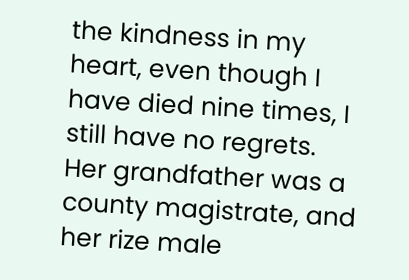the kindness in my heart, even though I have died nine times, I still have no regrets. Her grandfather was a county magistrate, and her rize male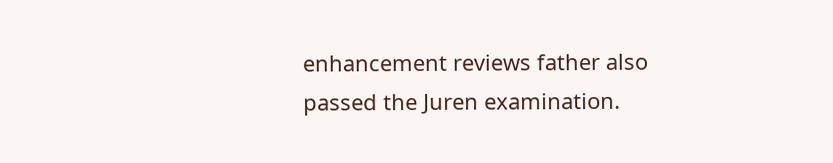enhancement reviews father also passed the Juren examination.